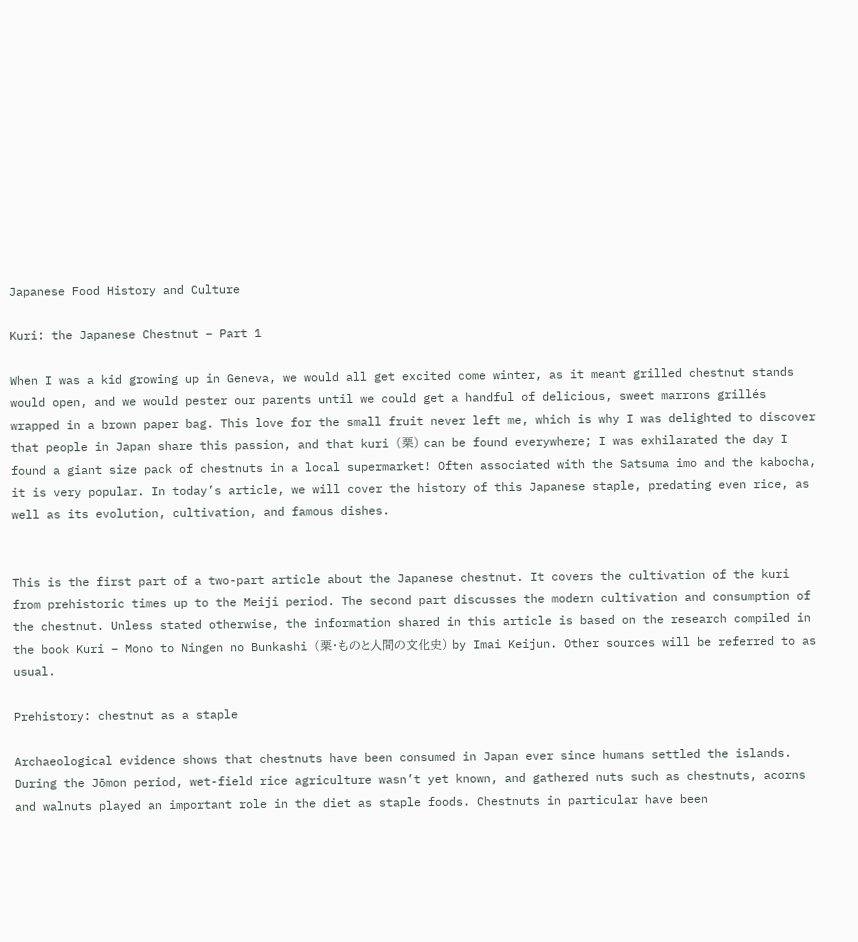Japanese Food History and Culture

Kuri: the Japanese Chestnut – Part 1

When I was a kid growing up in Geneva, we would all get excited come winter, as it meant grilled chestnut stands would open, and we would pester our parents until we could get a handful of delicious, sweet marrons grillés wrapped in a brown paper bag. This love for the small fruit never left me, which is why I was delighted to discover that people in Japan share this passion, and that kuri (栗) can be found everywhere; I was exhilarated the day I found a giant size pack of chestnuts in a local supermarket! Often associated with the Satsuma imo and the kabocha, it is very popular. In today’s article, we will cover the history of this Japanese staple, predating even rice, as well as its evolution, cultivation, and famous dishes.


This is the first part of a two-part article about the Japanese chestnut. It covers the cultivation of the kuri from prehistoric times up to the Meiji period. The second part discusses the modern cultivation and consumption of the chestnut. Unless stated otherwise, the information shared in this article is based on the research compiled in the book Kuri – Mono to Ningen no Bunkashi (栗・ものと人間の文化史) by Imai Keijun. Other sources will be referred to as usual.

Prehistory: chestnut as a staple

Archaeological evidence shows that chestnuts have been consumed in Japan ever since humans settled the islands. During the Jōmon period, wet-field rice agriculture wasn’t yet known, and gathered nuts such as chestnuts, acorns and walnuts played an important role in the diet as staple foods. Chestnuts in particular have been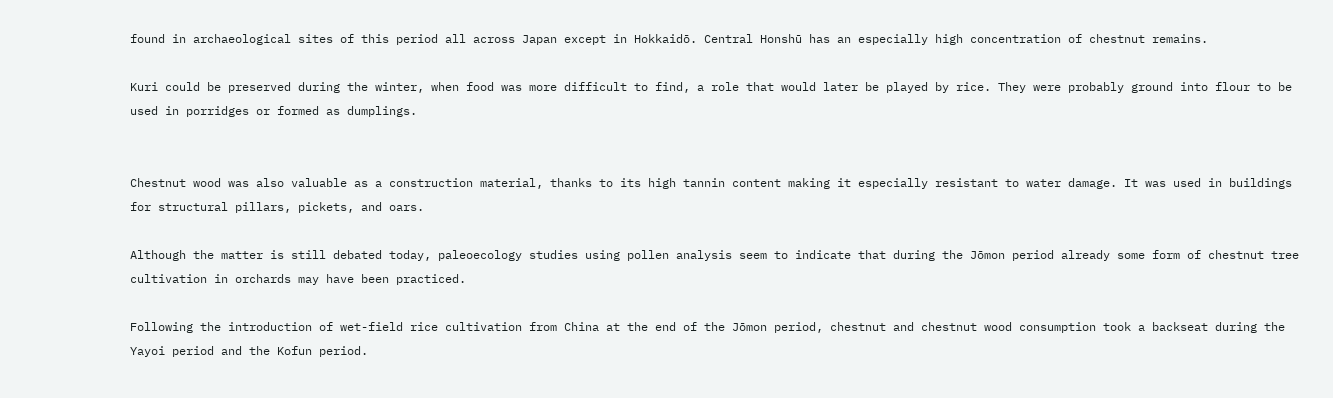found in archaeological sites of this period all across Japan except in Hokkaidō. Central Honshū has an especially high concentration of chestnut remains.

Kuri could be preserved during the winter, when food was more difficult to find, a role that would later be played by rice. They were probably ground into flour to be used in porridges or formed as dumplings.


Chestnut wood was also valuable as a construction material, thanks to its high tannin content making it especially resistant to water damage. It was used in buildings for structural pillars, pickets, and oars.

Although the matter is still debated today, paleoecology studies using pollen analysis seem to indicate that during the Jōmon period already some form of chestnut tree cultivation in orchards may have been practiced.

Following the introduction of wet-field rice cultivation from China at the end of the Jōmon period, chestnut and chestnut wood consumption took a backseat during the Yayoi period and the Kofun period.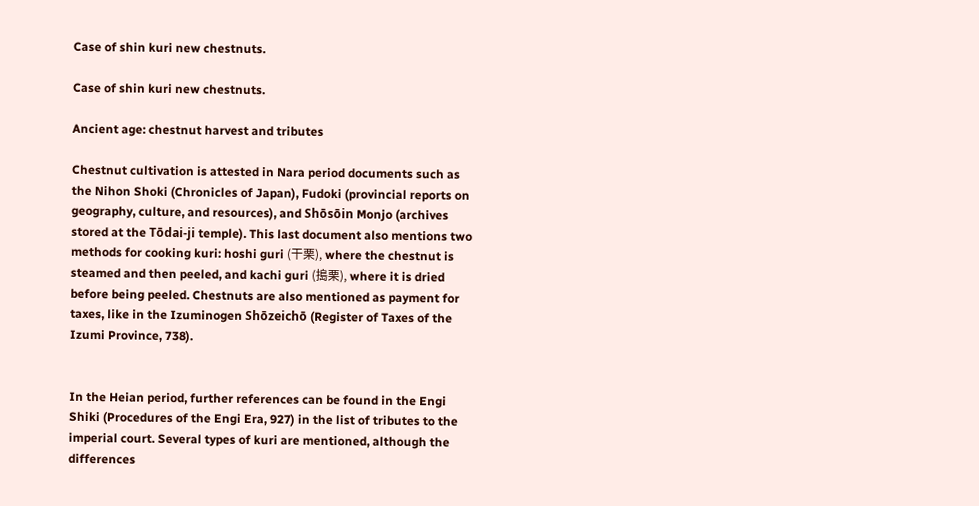Case of shin kuri new chestnuts.

Case of shin kuri new chestnuts.

Ancient age: chestnut harvest and tributes

Chestnut cultivation is attested in Nara period documents such as the Nihon Shoki (Chronicles of Japan), Fudoki (provincial reports on geography, culture, and resources), and Shōsōin Monjo (archives stored at the Tōdai-ji temple). This last document also mentions two methods for cooking kuri: hoshi guri (干栗), where the chestnut is steamed and then peeled, and kachi guri (搗栗), where it is dried before being peeled. Chestnuts are also mentioned as payment for taxes, like in the Izuminogen Shōzeichō (Register of Taxes of the Izumi Province, 738).


In the Heian period, further references can be found in the Engi Shiki (Procedures of the Engi Era, 927) in the list of tributes to the imperial court. Several types of kuri are mentioned, although the differences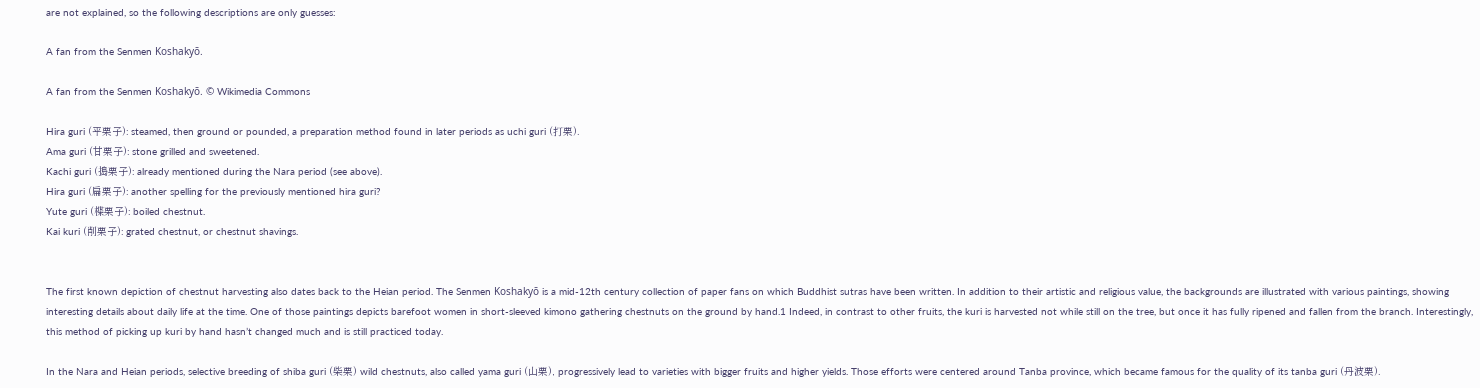are not explained, so the following descriptions are only guesses:

A fan from the Senmen Koshakyō.

A fan from the Senmen Koshakyō. © Wikimedia Commons

Hira guri (平栗子): steamed, then ground or pounded, a preparation method found in later periods as uchi guri (打栗).
Ama guri (甘栗子): stone grilled and sweetened.
Kachi guri (搗栗子): already mentioned during the Nara period (see above).
Hira guri (扁栗子): another spelling for the previously mentioned hira guri?
Yute guri (楪栗子): boiled chestnut.
Kai kuri (削栗子): grated chestnut, or chestnut shavings.


The first known depiction of chestnut harvesting also dates back to the Heian period. The Senmen Koshakyō is a mid-12th century collection of paper fans on which Buddhist sutras have been written. In addition to their artistic and religious value, the backgrounds are illustrated with various paintings, showing interesting details about daily life at the time. One of those paintings depicts barefoot women in short-sleeved kimono gathering chestnuts on the ground by hand.1 Indeed, in contrast to other fruits, the kuri is harvested not while still on the tree, but once it has fully ripened and fallen from the branch. Interestingly, this method of picking up kuri by hand hasn’t changed much and is still practiced today.

In the Nara and Heian periods, selective breeding of shiba guri (柴栗) wild chestnuts, also called yama guri (山栗), progressively lead to varieties with bigger fruits and higher yields. Those efforts were centered around Tanba province, which became famous for the quality of its tanba guri (丹波栗).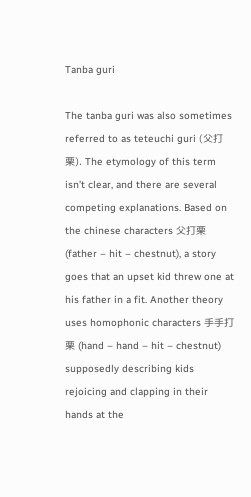Tanba guri

The tanba guri was also sometimes referred to as teteuchi guri (父打栗). The etymology of this term isn’t clear, and there are several competing explanations. Based on the chinese characters 父打栗 (father – hit – chestnut), a story goes that an upset kid threw one at his father in a fit. Another theory uses homophonic characters 手手打栗 (hand – hand – hit – chestnut) supposedly describing kids rejoicing and clapping in their hands at the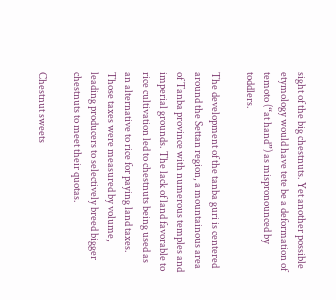sight of the big chestnuts. Yet another possible etymology would have tete be a deformation of temoto (“at hand”) as mispronounced by toddlers.

The development of the tanba guri is centered around the Settan region, a mountainous area of Tanba province with numerous temples and imperial grounds. The lack of land favorable to rice cultivation led to chestnuts being used as an alternative to rice for paying land taxes. Those taxes were measured by volume, leading producers to selectively breed bigger chestnuts to meet their quotas.

Chestnut sweets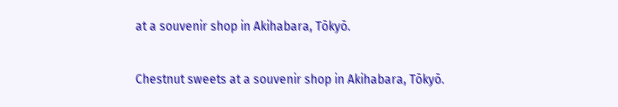at a souvenir shop in Akihabara, Tōkyō.

Chestnut sweets at a souvenir shop in Akihabara, Tōkyō.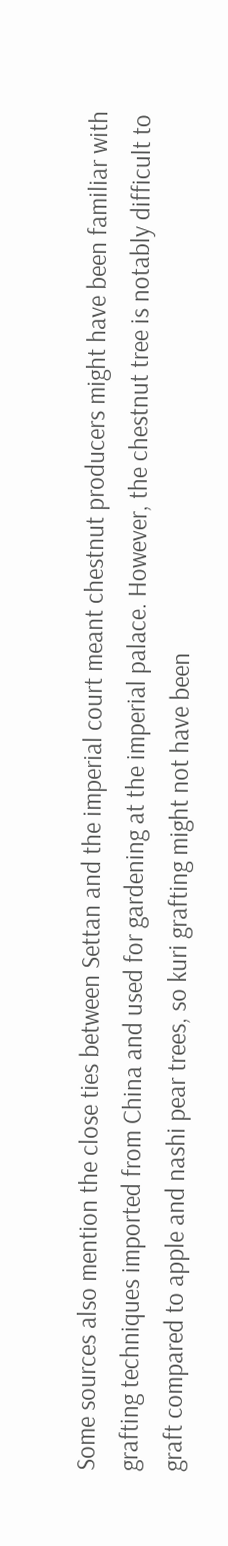Some sources also mention the close ties between Settan and the imperial court meant chestnut producers might have been familiar with grafting techniques imported from China and used for gardening at the imperial palace. However, the chestnut tree is notably difficult to graft compared to apple and nashi pear trees, so kuri grafting might not have been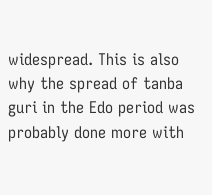widespread. This is also why the spread of tanba guri in the Edo period was probably done more with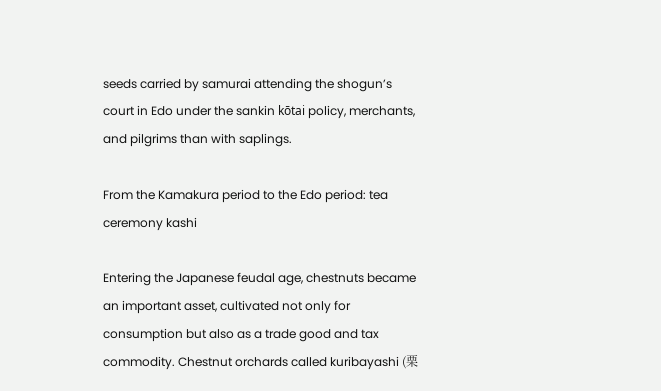seeds carried by samurai attending the shogun’s court in Edo under the sankin kōtai policy, merchants, and pilgrims than with saplings.

From the Kamakura period to the Edo period: tea ceremony kashi

Entering the Japanese feudal age, chestnuts became an important asset, cultivated not only for consumption but also as a trade good and tax commodity. Chestnut orchards called kuribayashi (栗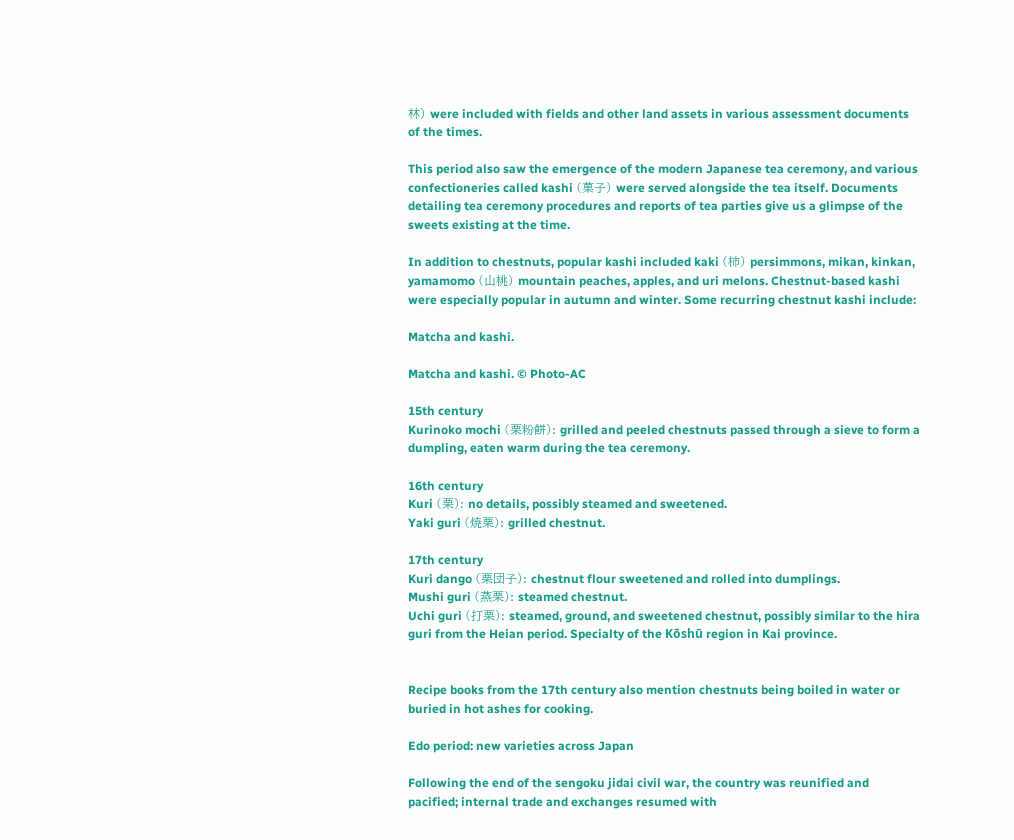林) were included with fields and other land assets in various assessment documents of the times.

This period also saw the emergence of the modern Japanese tea ceremony, and various confectioneries called kashi (菓子) were served alongside the tea itself. Documents detailing tea ceremony procedures and reports of tea parties give us a glimpse of the sweets existing at the time.

In addition to chestnuts, popular kashi included kaki (柿) persimmons, mikan, kinkan, yamamomo (山桃) mountain peaches, apples, and uri melons. Chestnut-based kashi were especially popular in autumn and winter. Some recurring chestnut kashi include:

Matcha and kashi.

Matcha and kashi. © Photo-AC

15th century
Kurinoko mochi (栗粉餅): grilled and peeled chestnuts passed through a sieve to form a dumpling, eaten warm during the tea ceremony.

16th century
Kuri (栗): no details, possibly steamed and sweetened.
Yaki guri (焼栗): grilled chestnut.

17th century
Kuri dango (栗団子): chestnut flour sweetened and rolled into dumplings.
Mushi guri (蒸栗): steamed chestnut.
Uchi guri (打栗): steamed, ground, and sweetened chestnut, possibly similar to the hira guri from the Heian period. Specialty of the Kōshū region in Kai province.


Recipe books from the 17th century also mention chestnuts being boiled in water or buried in hot ashes for cooking.

Edo period: new varieties across Japan

Following the end of the sengoku jidai civil war, the country was reunified and pacified; internal trade and exchanges resumed with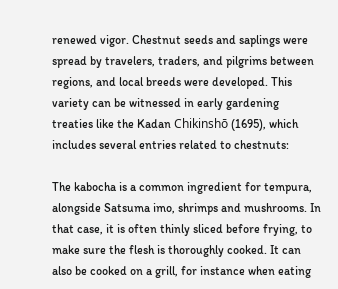renewed vigor. Chestnut seeds and saplings were spread by travelers, traders, and pilgrims between regions, and local breeds were developed. This variety can be witnessed in early gardening treaties like the Kadan Chikinshō (1695), which includes several entries related to chestnuts:

The kabocha is a common ingredient for tempura, alongside Satsuma imo, shrimps and mushrooms. In that case, it is often thinly sliced before frying, to make sure the flesh is thoroughly cooked. It can also be cooked on a grill, for instance when eating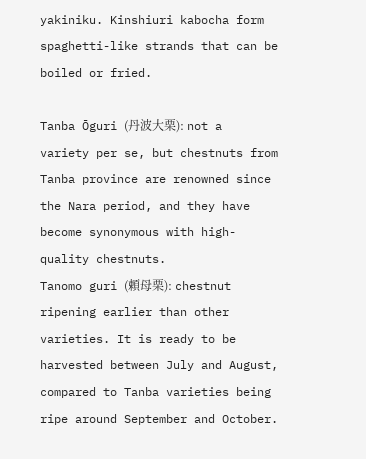yakiniku. Kinshiuri kabocha form spaghetti-like strands that can be boiled or fried.

Tanba Ōguri (丹波大栗): not a variety per se, but chestnuts from Tanba province are renowned since the Nara period, and they have become synonymous with high-quality chestnuts.
Tanomo guri (頼母栗): chestnut ripening earlier than other varieties. It is ready to be harvested between July and August, compared to Tanba varieties being ripe around September and October.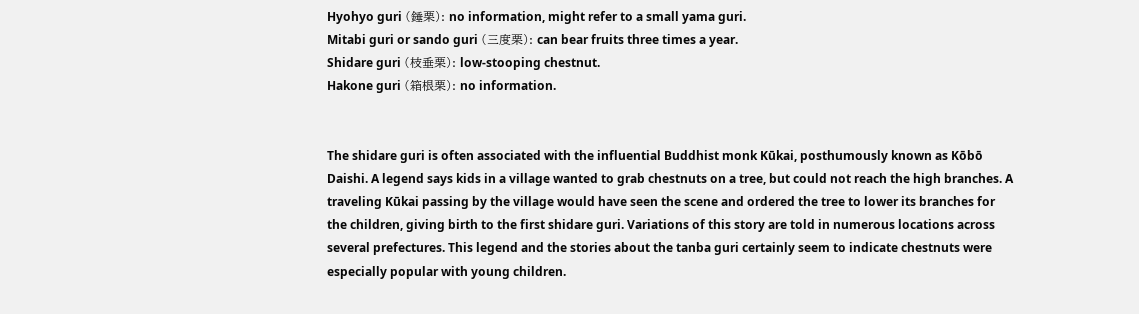Hyohyo guri (錘栗): no information, might refer to a small yama guri.
Mitabi guri or sando guri (三度栗): can bear fruits three times a year.
Shidare guri (枝垂栗): low-stooping chestnut.
Hakone guri (箱根栗): no information.


The shidare guri is often associated with the influential Buddhist monk Kūkai, posthumously known as Kōbō Daishi. A legend says kids in a village wanted to grab chestnuts on a tree, but could not reach the high branches. A traveling Kūkai passing by the village would have seen the scene and ordered the tree to lower its branches for the children, giving birth to the first shidare guri. Variations of this story are told in numerous locations across several prefectures. This legend and the stories about the tanba guri certainly seem to indicate chestnuts were especially popular with young children.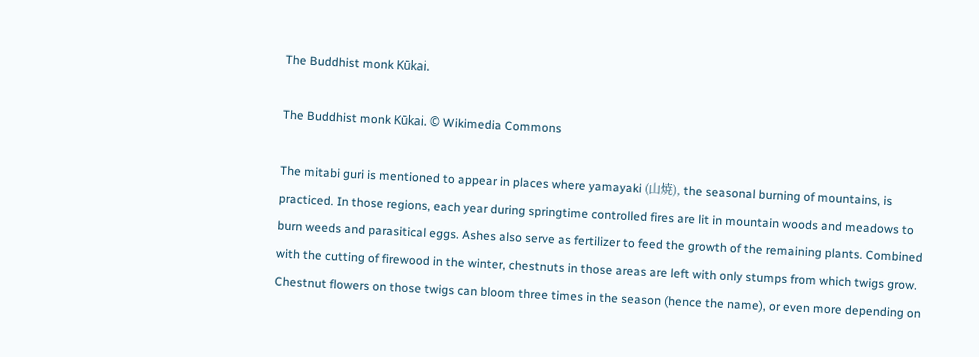The Buddhist monk Kūkai.

The Buddhist monk Kūkai. © Wikimedia Commons

The mitabi guri is mentioned to appear in places where yamayaki (山焼), the seasonal burning of mountains, is practiced. In those regions, each year during springtime controlled fires are lit in mountain woods and meadows to burn weeds and parasitical eggs. Ashes also serve as fertilizer to feed the growth of the remaining plants. Combined with the cutting of firewood in the winter, chestnuts in those areas are left with only stumps from which twigs grow. Chestnut flowers on those twigs can bloom three times in the season (hence the name), or even more depending on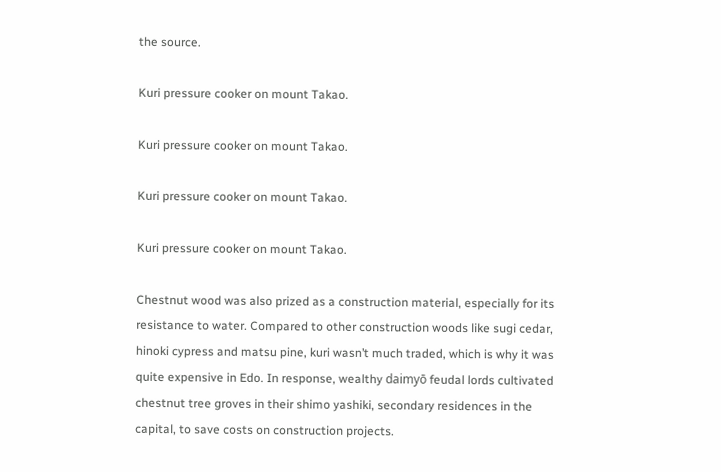the source.

Kuri pressure cooker on mount Takao.

Kuri pressure cooker on mount Takao.

Kuri pressure cooker on mount Takao.

Kuri pressure cooker on mount Takao.

Chestnut wood was also prized as a construction material, especially for its resistance to water. Compared to other construction woods like sugi cedar, hinoki cypress and matsu pine, kuri wasn’t much traded, which is why it was quite expensive in Edo. In response, wealthy daimyō feudal lords cultivated chestnut tree groves in their shimo yashiki, secondary residences in the capital, to save costs on construction projects.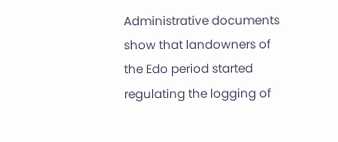Administrative documents show that landowners of the Edo period started regulating the logging of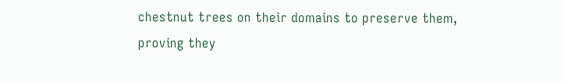chestnut trees on their domains to preserve them, proving they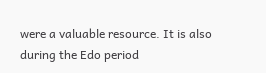were a valuable resource. It is also during the Edo period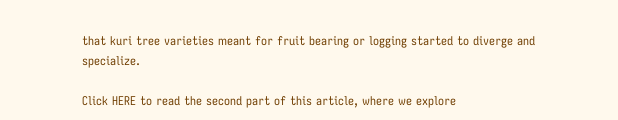that kuri tree varieties meant for fruit bearing or logging started to diverge and specialize.

Click HERE to read the second part of this article, where we explore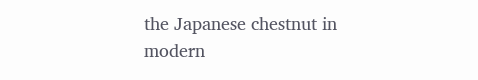the Japanese chestnut in modern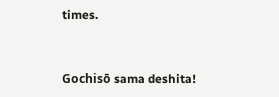times.


Gochisō sama deshita!